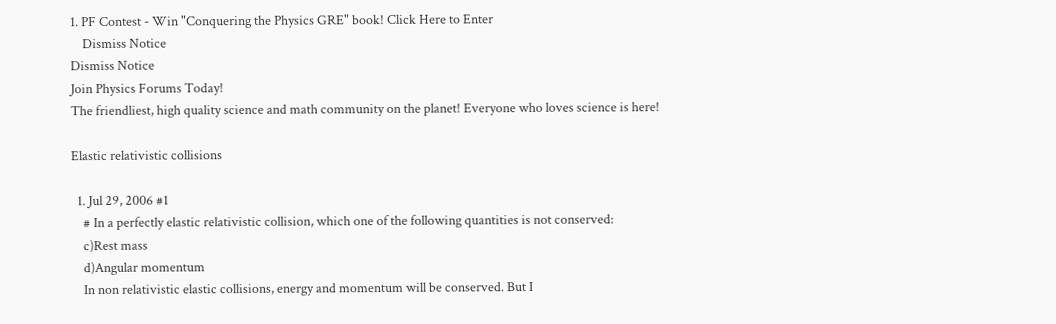1. PF Contest - Win "Conquering the Physics GRE" book! Click Here to Enter
    Dismiss Notice
Dismiss Notice
Join Physics Forums Today!
The friendliest, high quality science and math community on the planet! Everyone who loves science is here!

Elastic relativistic collisions

  1. Jul 29, 2006 #1
    # In a perfectly elastic relativistic collision, which one of the following quantities is not conserved:
    c)Rest mass
    d)Angular momentum
    In non relativistic elastic collisions, energy and momentum will be conserved. But I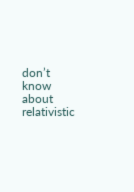don’t know about relativistic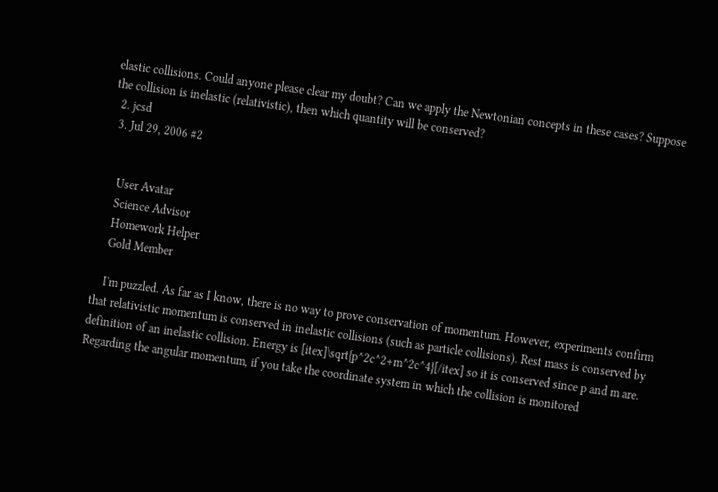elastic collisions. Could anyone please clear my doubt? Can we apply the Newtonian concepts in these cases? Suppose the collision is inelastic (relativistic), then which quantity will be conserved?
  2. jcsd
  3. Jul 29, 2006 #2


    User Avatar
    Science Advisor
    Homework Helper
    Gold Member

    I'm puzzled. As far as I know, there is no way to prove conservation of momentum. However, experiments confirm that relativistic momentum is conserved in inelastic collisions (such as particle collisions). Rest mass is conserved by definition of an inelastic collision. Energy is [itex]\sqrt{p^2c^2+m^2c^4}[/itex] so it is conserved since p and m are. Regarding the angular momentum, if you take the coordinate system in which the collision is monitored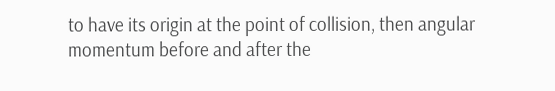to have its origin at the point of collision, then angular momentum before and after the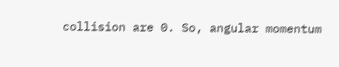collision are 0. So, angular momentum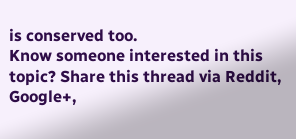is conserved too.
Know someone interested in this topic? Share this thread via Reddit, Google+,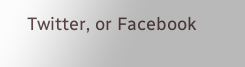Twitter, or Facebook